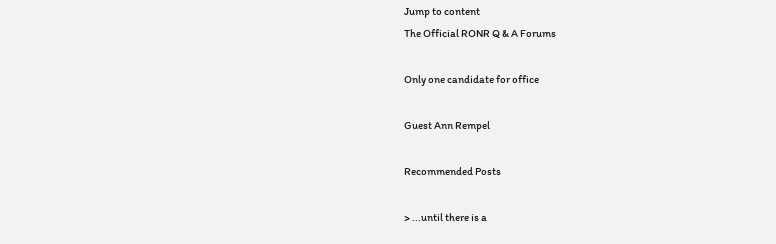Jump to content
The Official RONR Q & A Forums

Only one candidate for office

Guest Ann Rempel

Recommended Posts

> ...until there is a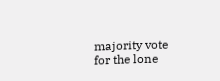majority vote for the lone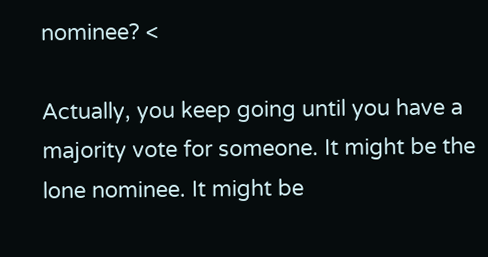nominee? <

Actually, you keep going until you have a majority vote for someone. It might be the lone nominee. It might be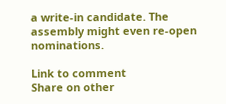a write-in candidate. The assembly might even re-open nominations.

Link to comment
Share on other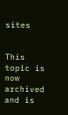sites


This topic is now archived and is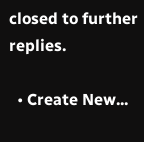closed to further replies.

  • Create New...